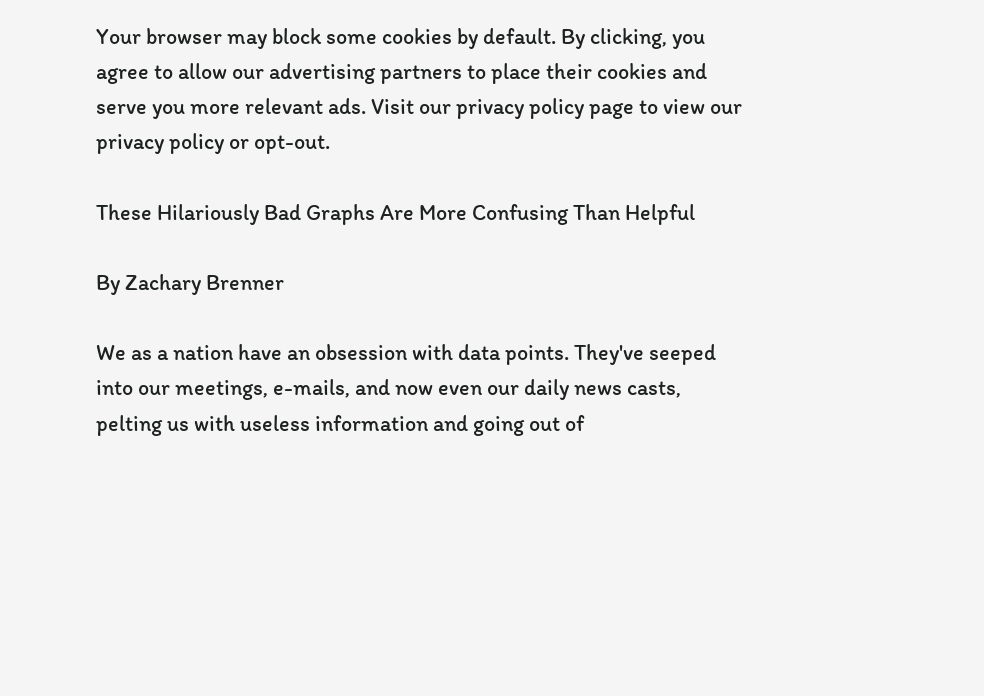Your browser may block some cookies by default. By clicking, you agree to allow our advertising partners to place their cookies and serve you more relevant ads. Visit our privacy policy page to view our privacy policy or opt-out.

These Hilariously Bad Graphs Are More Confusing Than Helpful

By Zachary Brenner

We as a nation have an obsession with data points. They've seeped into our meetings, e-mails, and now even our daily news casts, pelting us with useless information and going out of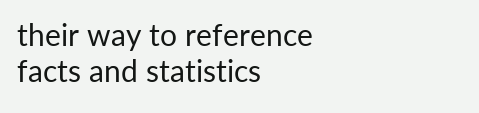their way to reference facts and statistics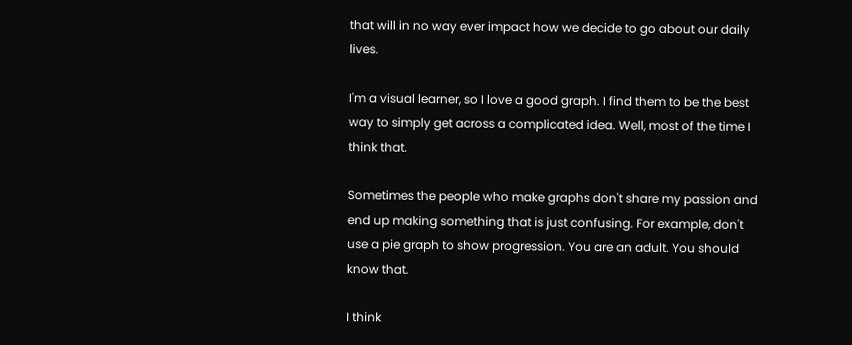that will in no way ever impact how we decide to go about our daily lives.

I'm a visual learner, so I love a good graph. I find them to be the best way to simply get across a complicated idea. Well, most of the time I think that.

Sometimes the people who make graphs don't share my passion and end up making something that is just confusing. For example, don't use a pie graph to show progression. You are an adult. You should know that.

I think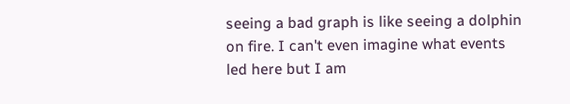seeing a bad graph is like seeing a dolphin on fire. I can't even imagine what events led here but I am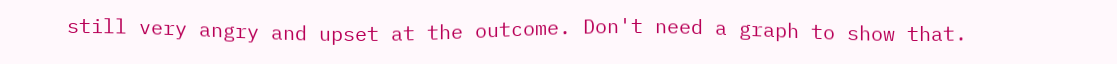still very angry and upset at the outcome. Don't need a graph to show that.